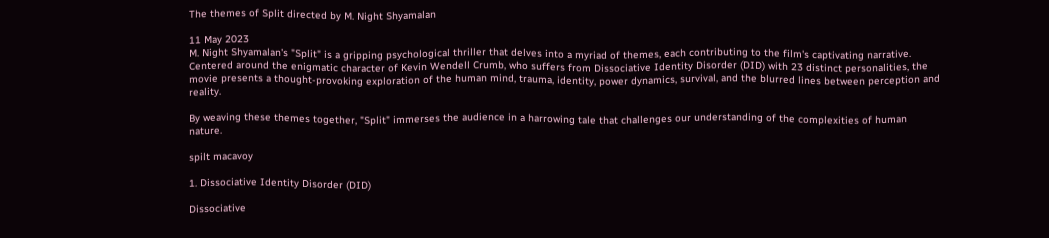The themes of Split directed by M. Night Shyamalan

11 May 2023
M. Night Shyamalan's "Split" is a gripping psychological thriller that delves into a myriad of themes, each contributing to the film's captivating narrative. Centered around the enigmatic character of Kevin Wendell Crumb, who suffers from Dissociative Identity Disorder (DID) with 23 distinct personalities, the movie presents a thought-provoking exploration of the human mind, trauma, identity, power dynamics, survival, and the blurred lines between perception and reality.

By weaving these themes together, "Split" immerses the audience in a harrowing tale that challenges our understanding of the complexities of human nature.

spilt macavoy

1. Dissociative Identity Disorder (DID)

Dissociative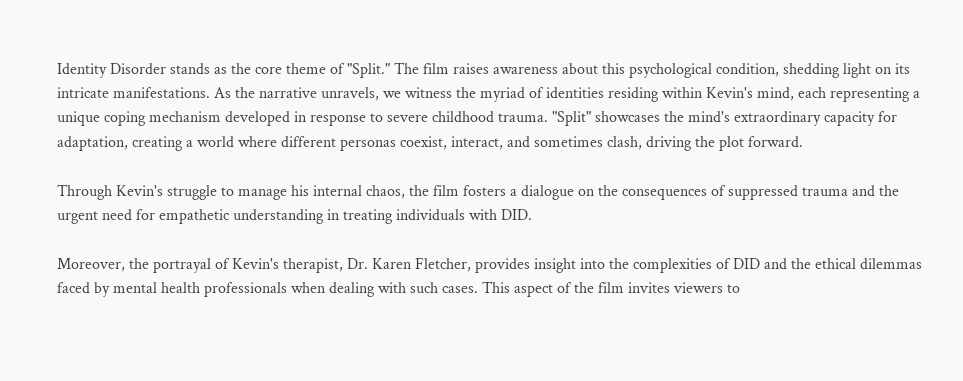Identity Disorder stands as the core theme of "Split." The film raises awareness about this psychological condition, shedding light on its intricate manifestations. As the narrative unravels, we witness the myriad of identities residing within Kevin's mind, each representing a unique coping mechanism developed in response to severe childhood trauma. "Split" showcases the mind's extraordinary capacity for adaptation, creating a world where different personas coexist, interact, and sometimes clash, driving the plot forward.

Through Kevin's struggle to manage his internal chaos, the film fosters a dialogue on the consequences of suppressed trauma and the urgent need for empathetic understanding in treating individuals with DID.

Moreover, the portrayal of Kevin's therapist, Dr. Karen Fletcher, provides insight into the complexities of DID and the ethical dilemmas faced by mental health professionals when dealing with such cases. This aspect of the film invites viewers to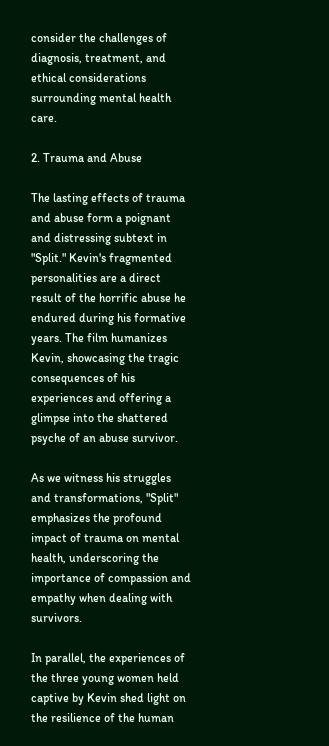consider the challenges of diagnosis, treatment, and ethical considerations surrounding mental health care.

2. Trauma and Abuse

The lasting effects of trauma and abuse form a poignant and distressing subtext in "Split." Kevin's fragmented personalities are a direct result of the horrific abuse he endured during his formative years. The film humanizes Kevin, showcasing the tragic consequences of his experiences and offering a glimpse into the shattered psyche of an abuse survivor.

As we witness his struggles and transformations, "Split" emphasizes the profound impact of trauma on mental health, underscoring the importance of compassion and empathy when dealing with survivors.

In parallel, the experiences of the three young women held captive by Kevin shed light on the resilience of the human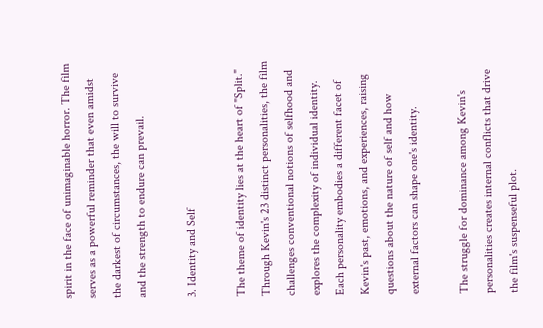spirit in the face of unimaginable horror. The film serves as a powerful reminder that even amidst the darkest of circumstances, the will to survive and the strength to endure can prevail.

3. Identity and Self

The theme of identity lies at the heart of "Split." Through Kevin's 23 distinct personalities, the film challenges conventional notions of selfhood and explores the complexity of individual identity. Each personality embodies a different facet of Kevin's past, emotions, and experiences, raising questions about the nature of self and how external factors can shape one's identity.

The struggle for dominance among Kevin's personalities creates internal conflicts that drive the film's suspenseful plot.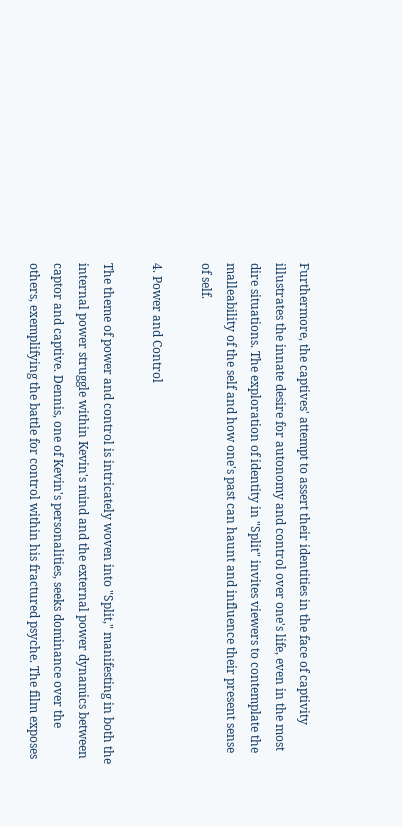Furthermore, the captives' attempt to assert their identities in the face of captivity illustrates the innate desire for autonomy and control over one's life, even in the most dire situations. The exploration of identity in "Split" invites viewers to contemplate the malleability of the self and how one's past can haunt and influence their present sense of self.

4. Power and Control

The theme of power and control is intricately woven into "Split," manifesting in both the internal power struggle within Kevin's mind and the external power dynamics between captor and captive. Dennis, one of Kevin's personalities, seeks dominance over the others, exemplifying the battle for control within his fractured psyche. The film exposes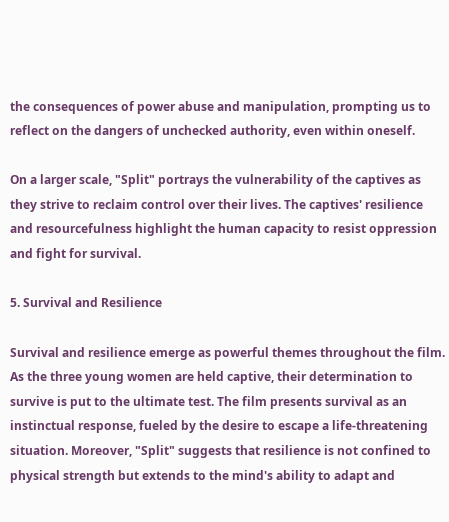the consequences of power abuse and manipulation, prompting us to reflect on the dangers of unchecked authority, even within oneself.

On a larger scale, "Split" portrays the vulnerability of the captives as they strive to reclaim control over their lives. The captives' resilience and resourcefulness highlight the human capacity to resist oppression and fight for survival.

5. Survival and Resilience

Survival and resilience emerge as powerful themes throughout the film. As the three young women are held captive, their determination to survive is put to the ultimate test. The film presents survival as an instinctual response, fueled by the desire to escape a life-threatening situation. Moreover, "Split" suggests that resilience is not confined to physical strength but extends to the mind's ability to adapt and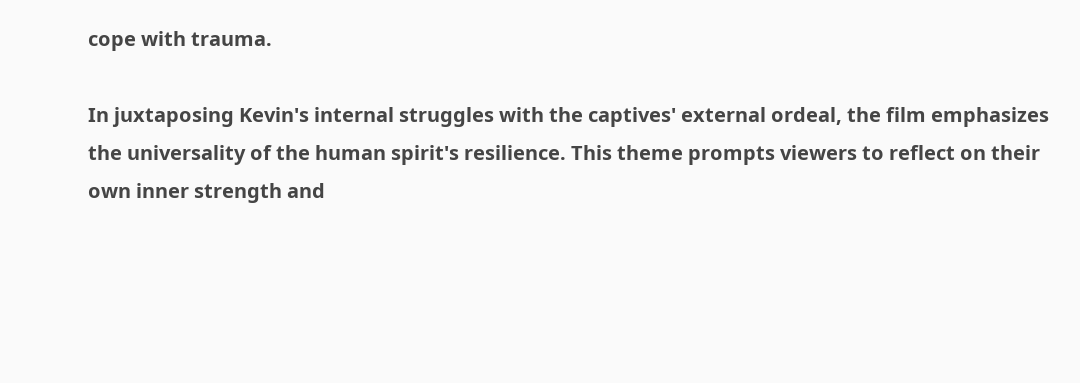cope with trauma.

In juxtaposing Kevin's internal struggles with the captives' external ordeal, the film emphasizes the universality of the human spirit's resilience. This theme prompts viewers to reflect on their own inner strength and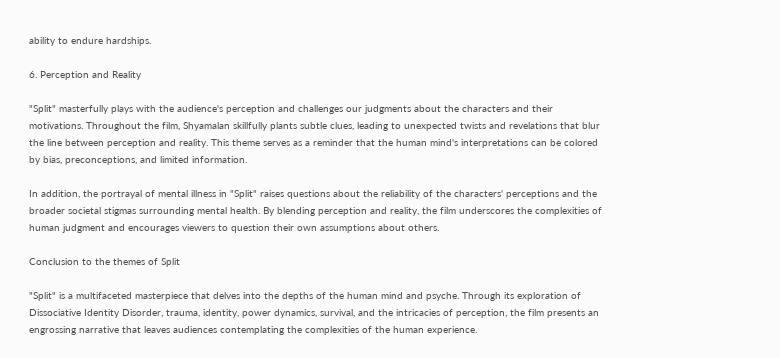ability to endure hardships.

6. Perception and Reality

"Split" masterfully plays with the audience's perception and challenges our judgments about the characters and their motivations. Throughout the film, Shyamalan skillfully plants subtle clues, leading to unexpected twists and revelations that blur the line between perception and reality. This theme serves as a reminder that the human mind's interpretations can be colored by bias, preconceptions, and limited information.

In addition, the portrayal of mental illness in "Split" raises questions about the reliability of the characters' perceptions and the broader societal stigmas surrounding mental health. By blending perception and reality, the film underscores the complexities of human judgment and encourages viewers to question their own assumptions about others.

Conclusion to the themes of Split

"Split" is a multifaceted masterpiece that delves into the depths of the human mind and psyche. Through its exploration of Dissociative Identity Disorder, trauma, identity, power dynamics, survival, and the intricacies of perception, the film presents an engrossing narrative that leaves audiences contemplating the complexities of the human experience.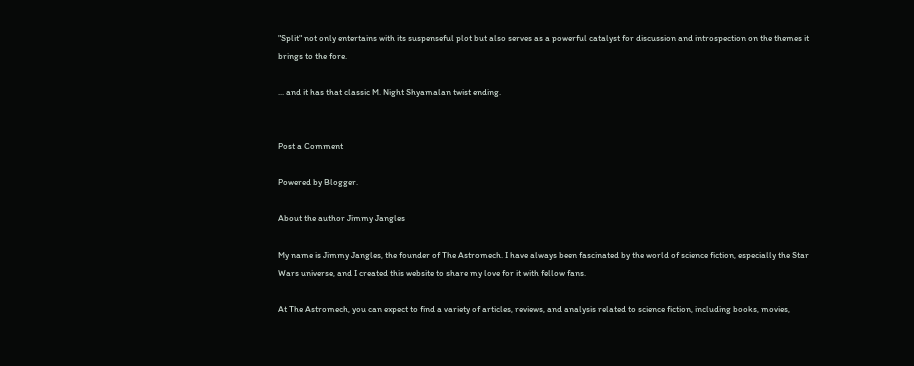"Split" not only entertains with its suspenseful plot but also serves as a powerful catalyst for discussion and introspection on the themes it brings to the fore.

... and it has that classic M. Night Shyamalan twist ending.


Post a Comment

Powered by Blogger.

About the author Jimmy Jangles

My name is Jimmy Jangles, the founder of The Astromech. I have always been fascinated by the world of science fiction, especially the Star Wars universe, and I created this website to share my love for it with fellow fans.

At The Astromech, you can expect to find a variety of articles, reviews, and analysis related to science fiction, including books, movies,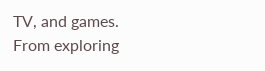TV, and games.
From exploring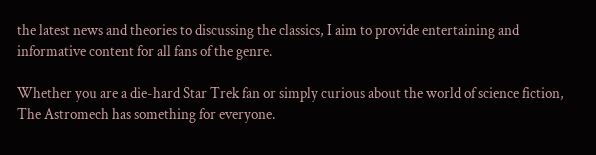the latest news and theories to discussing the classics, I aim to provide entertaining and informative content for all fans of the genre.

Whether you are a die-hard Star Trek fan or simply curious about the world of science fiction, The Astromech has something for everyone.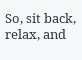So, sit back, relax, and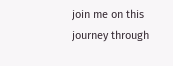join me on this journey through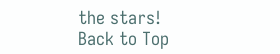the stars!
Back to Top